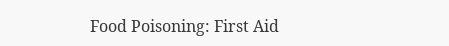Food Poisoning: First Aid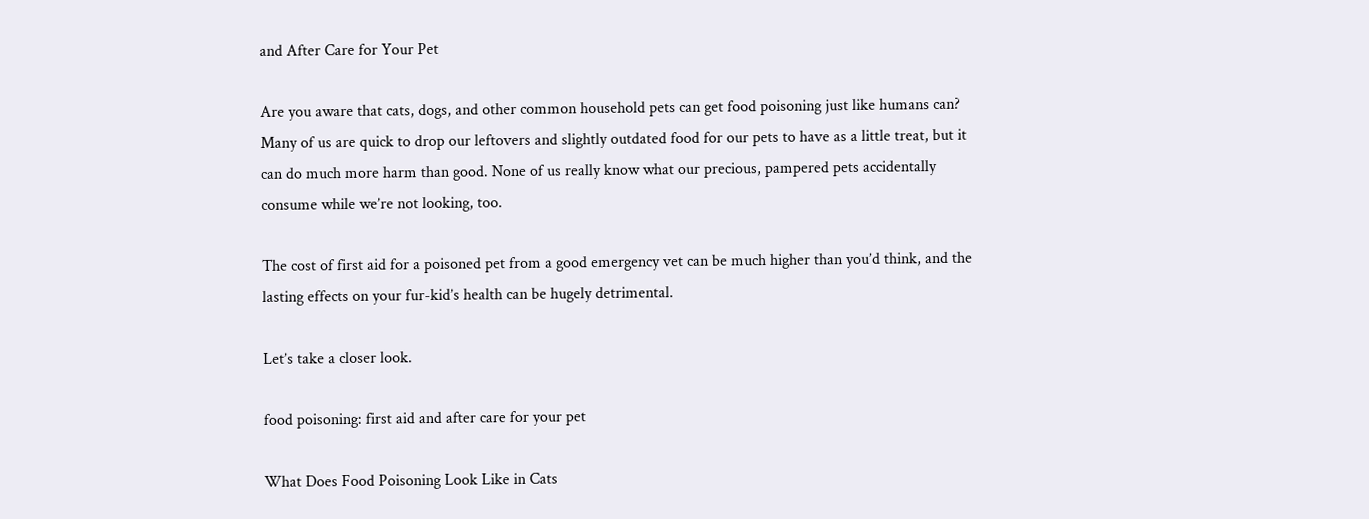and After Care for Your Pet

Are you aware that cats, dogs, and other common household pets can get food poisoning just like humans can? Many of us are quick to drop our leftovers and slightly outdated food for our pets to have as a little treat, but it can do much more harm than good. None of us really know what our precious, pampered pets accidentally consume while we’re not looking, too.

The cost of first aid for a poisoned pet from a good emergency vet can be much higher than you’d think, and the lasting effects on your fur-kid’s health can be hugely detrimental.

Let’s take a closer look.

food poisoning: first aid and after care for your pet

What Does Food Poisoning Look Like in Cats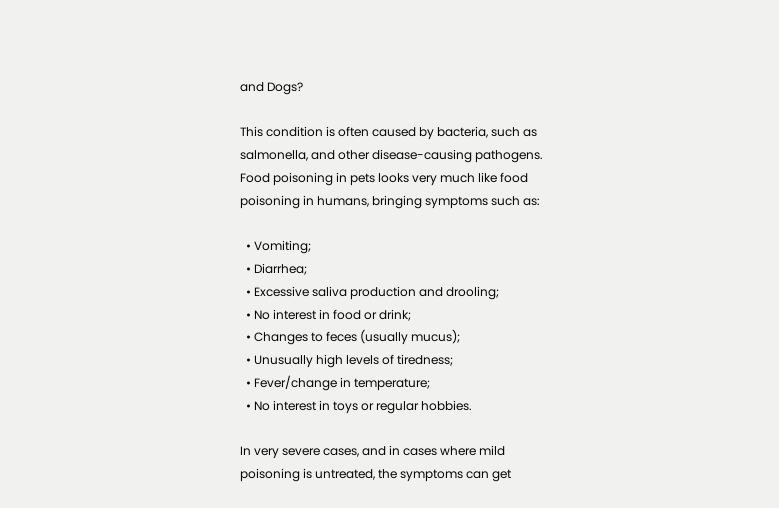and Dogs?

This condition is often caused by bacteria, such as salmonella, and other disease-causing pathogens. Food poisoning in pets looks very much like food poisoning in humans, bringing symptoms such as:

  • Vomiting;
  • Diarrhea;
  • Excessive saliva production and drooling;
  • No interest in food or drink;
  • Changes to feces (usually mucus);
  • Unusually high levels of tiredness;
  • Fever/change in temperature;
  • No interest in toys or regular hobbies.

In very severe cases, and in cases where mild poisoning is untreated, the symptoms can get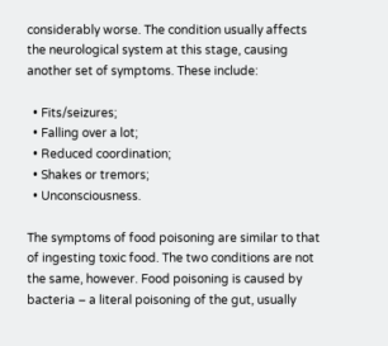considerably worse. The condition usually affects the neurological system at this stage, causing another set of symptoms. These include:

  • Fits/seizures;
  • Falling over a lot;
  • Reduced coordination;
  • Shakes or tremors;
  • Unconsciousness.

The symptoms of food poisoning are similar to that of ingesting toxic food. The two conditions are not the same, however. Food poisoning is caused by bacteria – a literal poisoning of the gut, usually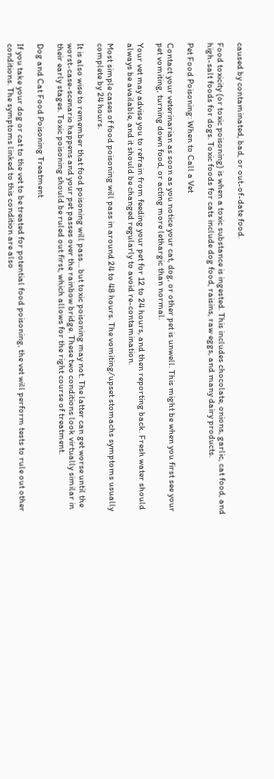caused by contaminated, bad, or out-of-date food.

Food toxicity (or toxic poisoning) is when a toxic substance is ingested. This includes chocolate, onions, garlic, cat food, and high-salt foods for dogs. Toxic foods for cats include dog food, raisins, raw eggs, and many dairy products.

Pet Food Poisoning: When to Call a Vet

Contact your veterinarian as soon as you notice your cat, dog, or other pet is unwell. This might be when you first see your pet vomiting, turning down food, or acting more lethargic than normal.

Your vet may advise you to refrain from feeding your pet for 12 to 24 hours, and then reporting back. Fresh water should always be available, and it should be changed regularly to avoid re-contamination.

Most simple cases of food poisoning will pass in around 24 to 48 hours. The vomiting/upset stomachs symptoms usually complete by 24 hours.

It is also wise to remember that food poisoning will pass… but toxic poisoning may not. The latter can get worse until the worst-case-scenario happens and your pet passes over the rainbow bridge. These two conditions look virtually similar in their early stages. Toxic poisoning should be ruled out first, which allows for the right course of treatment.

Dog and Cat Food Poisoning Treatment

If you take your dog or cat to the vet to be treated for potential food poisoning, the vet will perform tests to rule out other conditions. The symptoms linked to this condition are also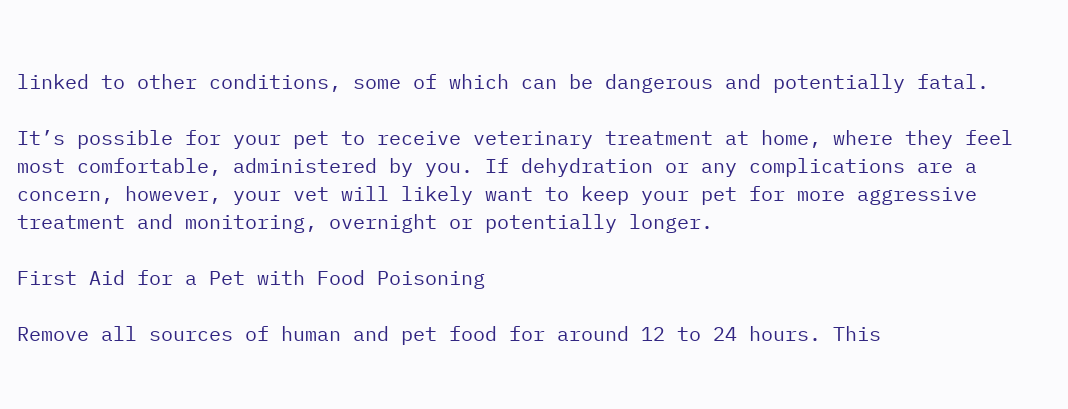linked to other conditions, some of which can be dangerous and potentially fatal.

It’s possible for your pet to receive veterinary treatment at home, where they feel most comfortable, administered by you. If dehydration or any complications are a concern, however, your vet will likely want to keep your pet for more aggressive treatment and monitoring, overnight or potentially longer.

First Aid for a Pet with Food Poisoning

Remove all sources of human and pet food for around 12 to 24 hours. This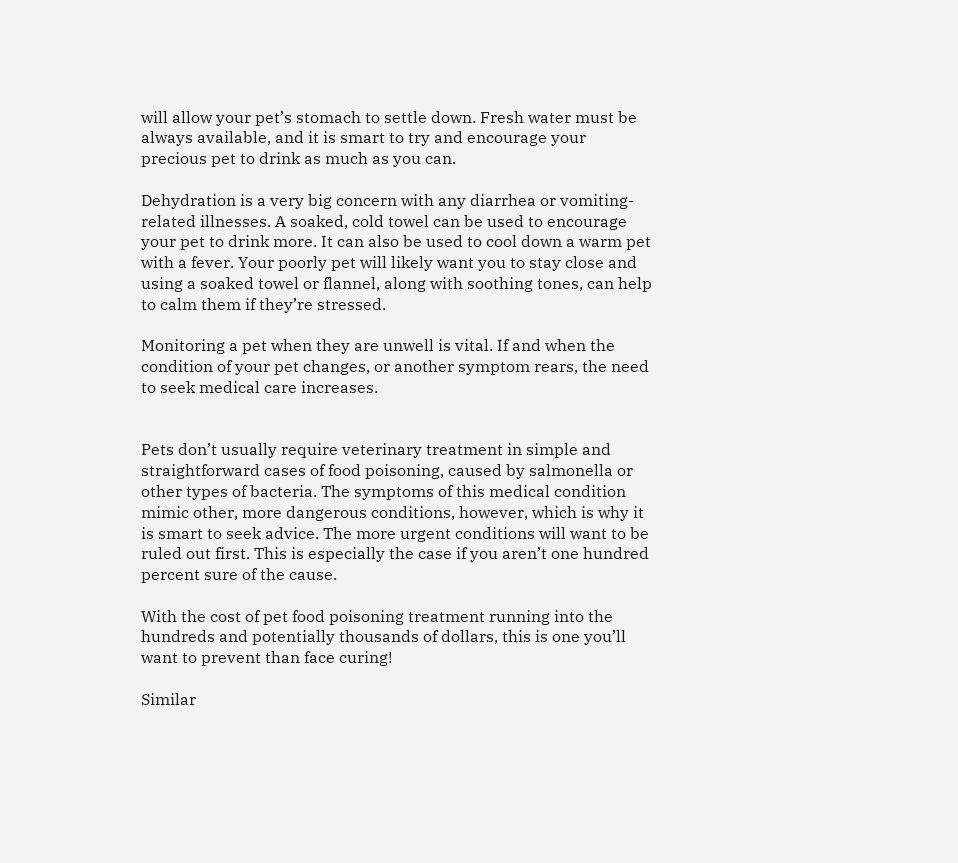will allow your pet’s stomach to settle down. Fresh water must be always available, and it is smart to try and encourage your precious pet to drink as much as you can.

Dehydration is a very big concern with any diarrhea or vomiting-related illnesses. A soaked, cold towel can be used to encourage your pet to drink more. It can also be used to cool down a warm pet with a fever. Your poorly pet will likely want you to stay close and using a soaked towel or flannel, along with soothing tones, can help to calm them if they’re stressed.

Monitoring a pet when they are unwell is vital. If and when the condition of your pet changes, or another symptom rears, the need to seek medical care increases.


Pets don’t usually require veterinary treatment in simple and straightforward cases of food poisoning, caused by salmonella or other types of bacteria. The symptoms of this medical condition mimic other, more dangerous conditions, however, which is why it is smart to seek advice. The more urgent conditions will want to be ruled out first. This is especially the case if you aren’t one hundred percent sure of the cause.

With the cost of pet food poisoning treatment running into the hundreds and potentially thousands of dollars, this is one you’ll want to prevent than face curing!

Similar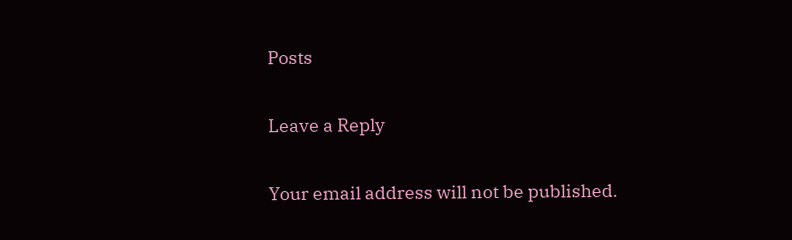Posts

Leave a Reply

Your email address will not be published.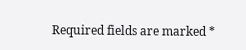Required fields are marked *